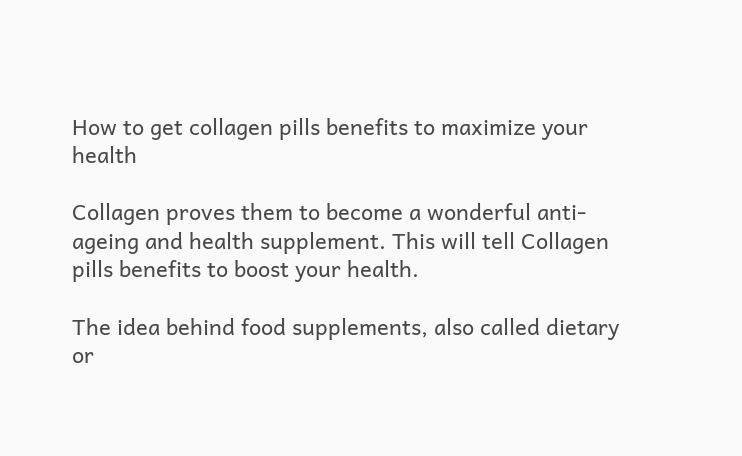How to get collagen pills benefits to maximize your health

Collagen proves them to become a wonderful anti-ageing and health supplement. This will tell Collagen pills benefits to boost your health.

The idea behind food supplements, also called dietary or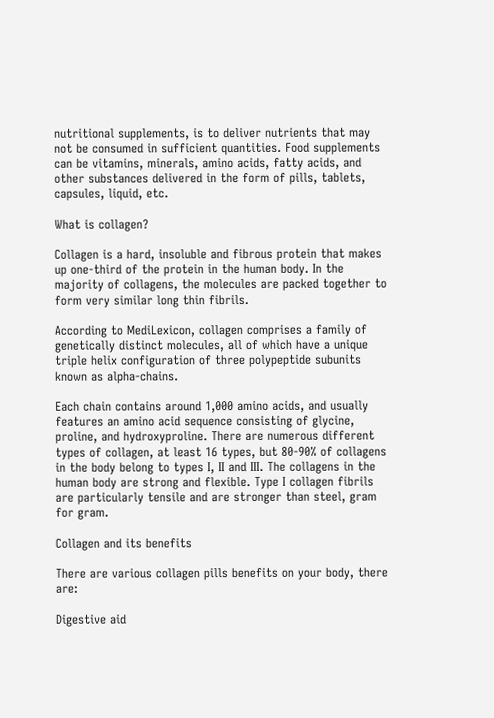nutritional supplements, is to deliver nutrients that may not be consumed in sufficient quantities. Food supplements can be vitamins, minerals, amino acids, fatty acids, and other substances delivered in the form of pills, tablets, capsules, liquid, etc.

What is collagen?

Collagen is a hard, insoluble and fibrous protein that makes up one-third of the protein in the human body. In the majority of collagens, the molecules are packed together to form very similar long thin fibrils.

According to MediLexicon, collagen comprises a family of genetically distinct molecules, all of which have a unique triple helix configuration of three polypeptide subunits known as alpha-chains.

Each chain contains around 1,000 amino acids, and usually features an amino acid sequence consisting of glycine, proline, and hydroxyproline. There are numerous different types of collagen, at least 16 types, but 80-90% of collagens in the body belong to types I, II and III. The collagens in the human body are strong and flexible. Type I collagen fibrils are particularly tensile and are stronger than steel, gram for gram.

Collagen and its benefits

There are various collagen pills benefits on your body, there are:

Digestive aid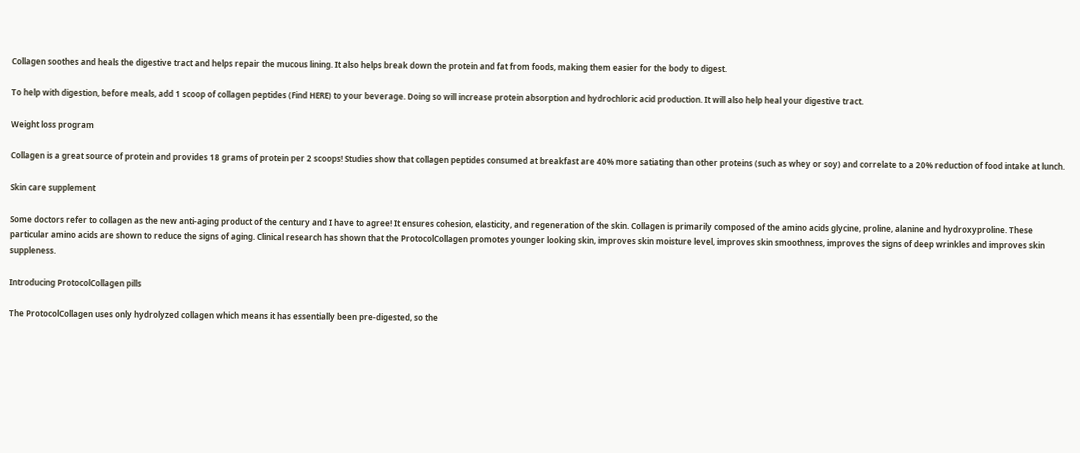Collagen soothes and heals the digestive tract and helps repair the mucous lining. It also helps break down the protein and fat from foods, making them easier for the body to digest.

To help with digestion, before meals, add 1 scoop of collagen peptides (Find HERE) to your beverage. Doing so will increase protein absorption and hydrochloric acid production. It will also help heal your digestive tract.

Weight loss program

Collagen is a great source of protein and provides 18 grams of protein per 2 scoops! Studies show that collagen peptides consumed at breakfast are 40% more satiating than other proteins (such as whey or soy) and correlate to a 20% reduction of food intake at lunch.

Skin care supplement

Some doctors refer to collagen as the new anti-aging product of the century and I have to agree! It ensures cohesion, elasticity, and regeneration of the skin. Collagen is primarily composed of the amino acids glycine, proline, alanine and hydroxyproline. These particular amino acids are shown to reduce the signs of aging. Clinical research has shown that the ProtocolCollagen promotes younger looking skin, improves skin moisture level, improves skin smoothness, improves the signs of deep wrinkles and improves skin suppleness.

Introducing ProtocolCollagen pills

The ProtocolCollagen uses only hydrolyzed collagen which means it has essentially been pre-digested, so the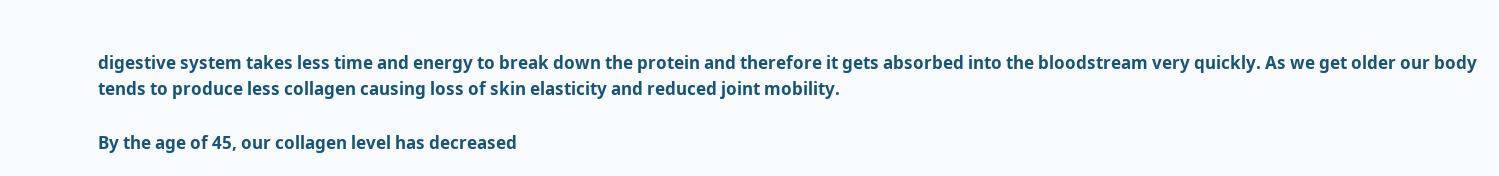digestive system takes less time and energy to break down the protein and therefore it gets absorbed into the bloodstream very quickly. As we get older our body tends to produce less collagen causing loss of skin elasticity and reduced joint mobility.

By the age of 45, our collagen level has decreased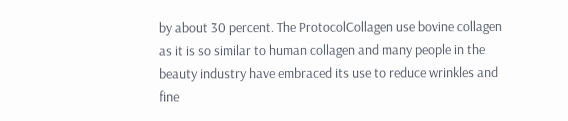by about 30 percent. The ProtocolCollagen use bovine collagen as it is so similar to human collagen and many people in the beauty industry have embraced its use to reduce wrinkles and fine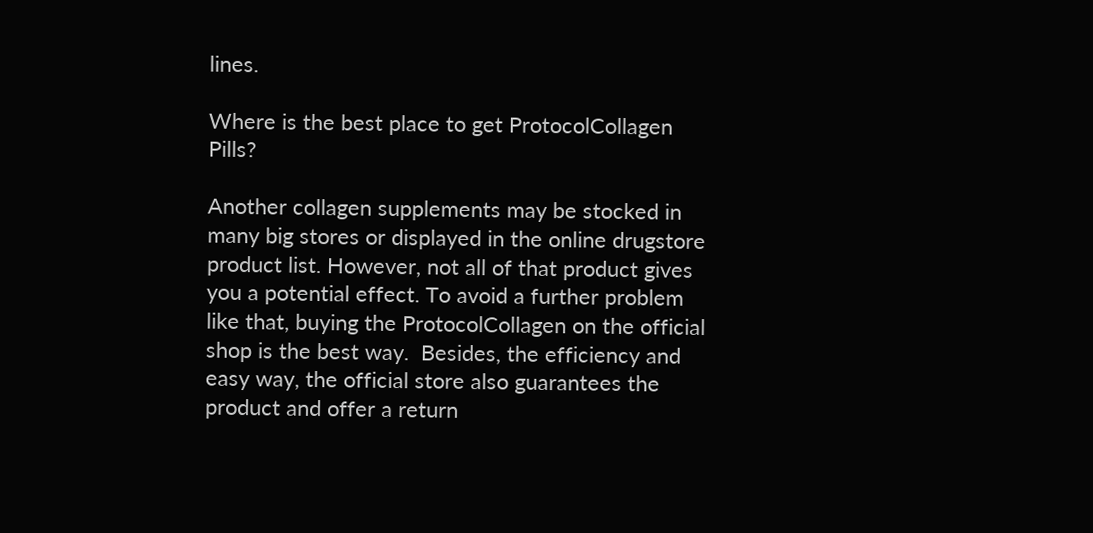lines.

Where is the best place to get ProtocolCollagen Pills?

Another collagen supplements may be stocked in many big stores or displayed in the online drugstore product list. However, not all of that product gives you a potential effect. To avoid a further problem like that, buying the ProtocolCollagen on the official shop is the best way.  Besides, the efficiency and easy way, the official store also guarantees the product and offer a return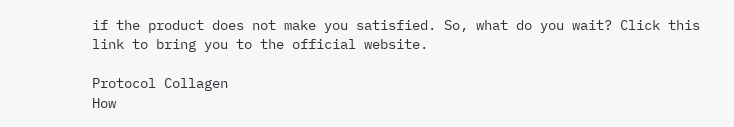if the product does not make you satisfied. So, what do you wait? Click this link to bring you to the official website.

Protocol Collagen
How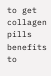to get collagen pills benefits to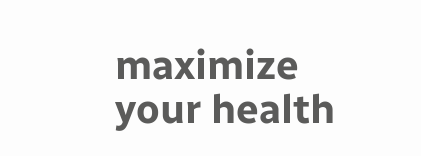maximize your health